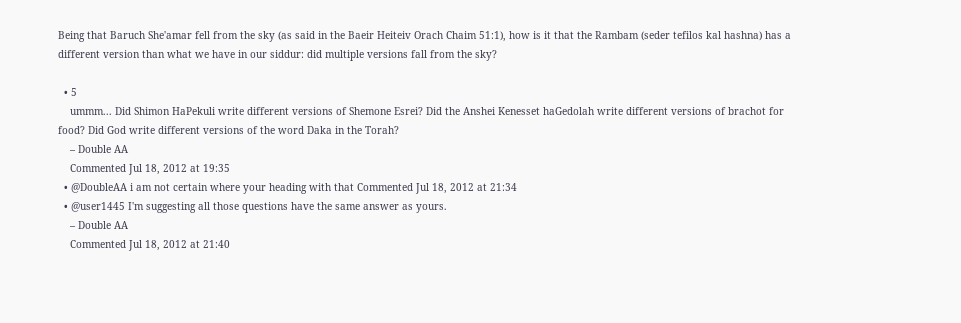Being that Baruch She'amar fell from the sky (as said in the Baeir Heiteiv Orach Chaim 51:1), how is it that the Rambam (seder tefilos kal hashna) has a different version than what we have in our siddur: did multiple versions fall from the sky?

  • 5
    ummm... Did Shimon HaPekuli write different versions of Shemone Esrei? Did the Anshei Kenesset haGedolah write different versions of brachot for food? Did God write different versions of the word Daka in the Torah?
    – Double AA
    Commented Jul 18, 2012 at 19:35
  • @DoubleAA i am not certain where your heading with that Commented Jul 18, 2012 at 21:34
  • @user1445 I'm suggesting all those questions have the same answer as yours.
    – Double AA
    Commented Jul 18, 2012 at 21:40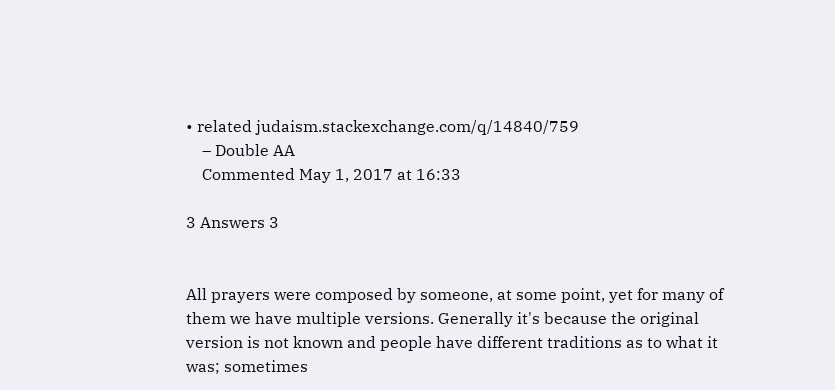• related judaism.stackexchange.com/q/14840/759
    – Double AA
    Commented May 1, 2017 at 16:33

3 Answers 3


All prayers were composed by someone, at some point, yet for many of them we have multiple versions. Generally it's because the original version is not known and people have different traditions as to what it was; sometimes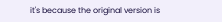it's because the original version is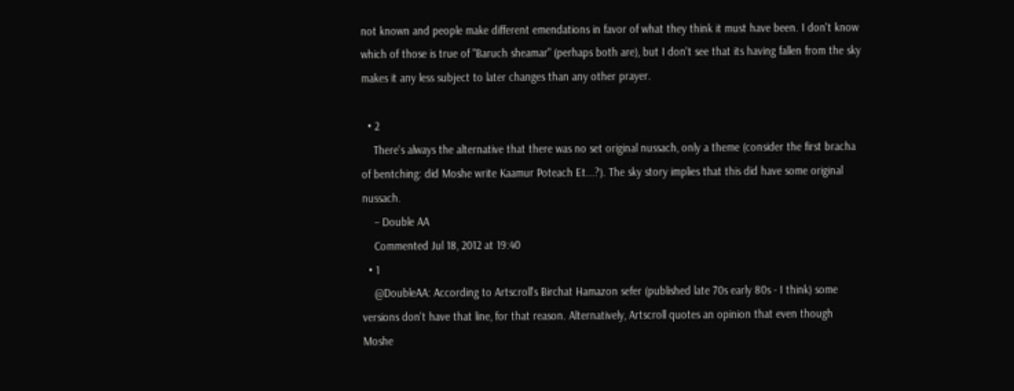not known and people make different emendations in favor of what they think it must have been. I don't know which of those is true of "Baruch sheamar" (perhaps both are), but I don't see that its having fallen from the sky makes it any less subject to later changes than any other prayer.

  • 2
    There's always the alternative that there was no set original nussach, only a theme (consider the first bracha of bentching: did Moshe write Kaamur Poteach Et...?). The sky story implies that this did have some original nussach.
    – Double AA
    Commented Jul 18, 2012 at 19:40
  • 1
    @DoubleAA: According to Artscroll's Birchat Hamazon sefer (published late 70s early 80s - I think) some versions don't have that line, for that reason. Alternatively, Artscroll quotes an opinion that even though Moshe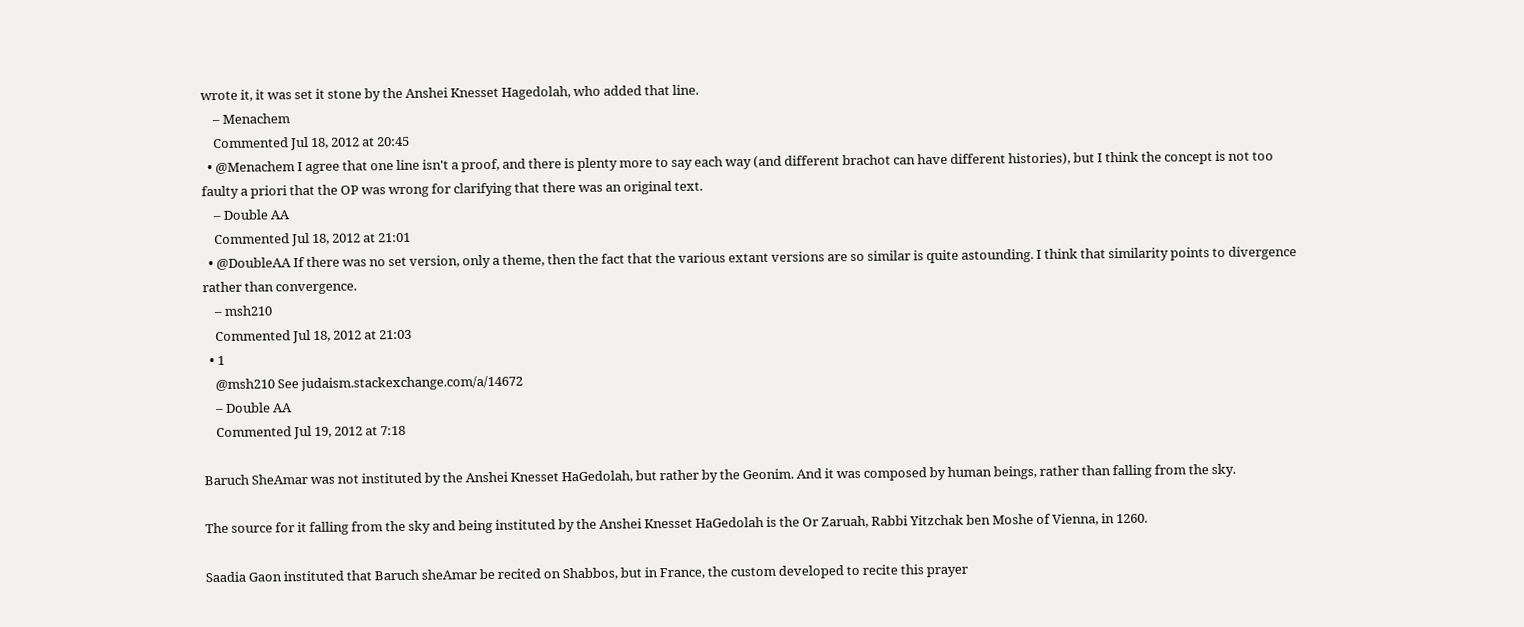wrote it, it was set it stone by the Anshei Knesset Hagedolah, who added that line.
    – Menachem
    Commented Jul 18, 2012 at 20:45
  • @Menachem I agree that one line isn't a proof, and there is plenty more to say each way (and different brachot can have different histories), but I think the concept is not too faulty a priori that the OP was wrong for clarifying that there was an original text.
    – Double AA
    Commented Jul 18, 2012 at 21:01
  • @DoubleAA If there was no set version, only a theme, then the fact that the various extant versions are so similar is quite astounding. I think that similarity points to divergence rather than convergence.
    – msh210
    Commented Jul 18, 2012 at 21:03
  • 1
    @msh210 See judaism.stackexchange.com/a/14672
    – Double AA
    Commented Jul 19, 2012 at 7:18

Baruch SheAmar was not instituted by the Anshei Knesset HaGedolah, but rather by the Geonim. And it was composed by human beings, rather than falling from the sky.

The source for it falling from the sky and being instituted by the Anshei Knesset HaGedolah is the Or Zaruah, Rabbi Yitzchak ben Moshe of Vienna, in 1260.

Saadia Gaon instituted that Baruch sheAmar be recited on Shabbos, but in France, the custom developed to recite this prayer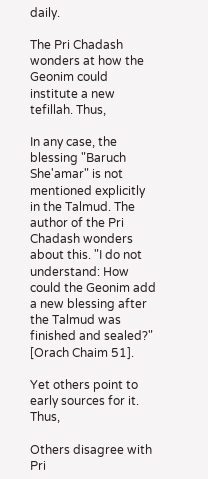daily.

The Pri Chadash wonders at how the Geonim could institute a new tefillah. Thus,

In any case, the blessing "Baruch She'amar" is not mentioned explicitly in the Talmud. The author of the Pri Chadash wonders about this. "I do not understand: How could the Geonim add a new blessing after the Talmud was finished and sealed?" [Orach Chaim 51].

Yet others point to early sources for it. Thus,

Others disagree with Pri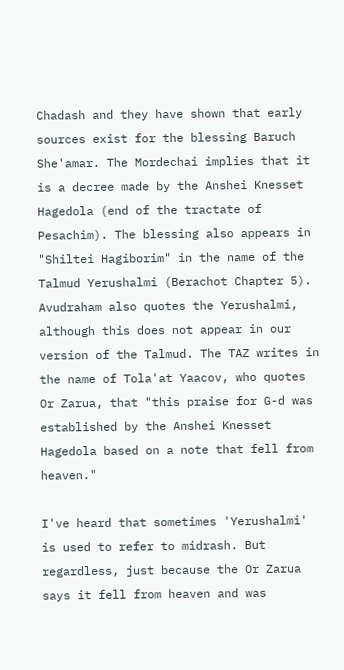Chadash and they have shown that early sources exist for the blessing Baruch She'amar. The Mordechai implies that it is a decree made by the Anshei Knesset Hagedola (end of the tractate of Pesachim). The blessing also appears in "Shiltei Hagiborim" in the name of the Talmud Yerushalmi (Berachot Chapter 5). Avudraham also quotes the Yerushalmi, although this does not appear in our version of the Talmud. The TAZ writes in the name of Tola'at Yaacov, who quotes Or Zarua, that "this praise for G-d was established by the Anshei Knesset Hagedola based on a note that fell from heaven."

I've heard that sometimes 'Yerushalmi' is used to refer to midrash. But regardless, just because the Or Zarua says it fell from heaven and was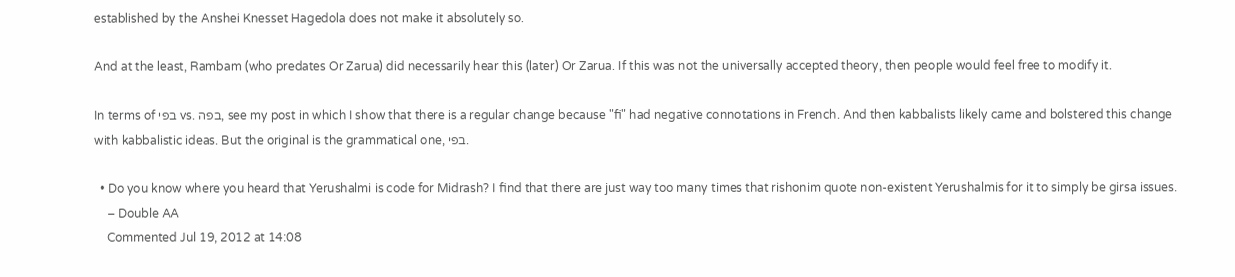established by the Anshei Knesset Hagedola does not make it absolutely so.

And at the least, Rambam (who predates Or Zarua) did necessarily hear this (later) Or Zarua. If this was not the universally accepted theory, then people would feel free to modify it.

In terms of בפי vs. בפה, see my post in which I show that there is a regular change because "fi" had negative connotations in French. And then kabbalists likely came and bolstered this change with kabbalistic ideas. But the original is the grammatical one, בפי.

  • Do you know where you heard that Yerushalmi is code for Midrash? I find that there are just way too many times that rishonim quote non-existent Yerushalmis for it to simply be girsa issues.
    – Double AA
    Commented Jul 19, 2012 at 14:08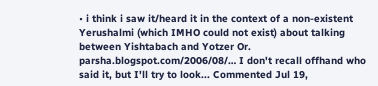• i think i saw it/heard it in the context of a non-existent Yerushalmi (which IMHO could not exist) about talking between Yishtabach and Yotzer Or. parsha.blogspot.com/2006/08/… I don't recall offhand who said it, but I'll try to look... Commented Jul 19,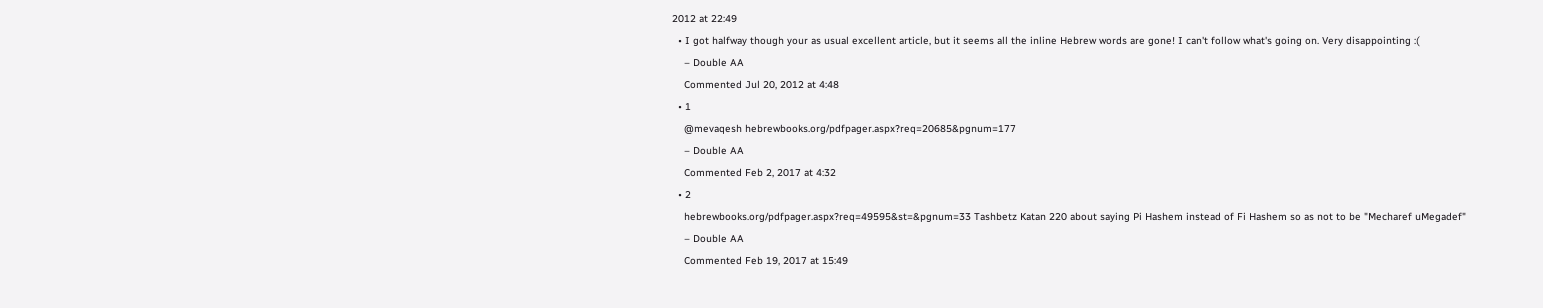2012 at 22:49
  • I got halfway though your as usual excellent article, but it seems all the inline Hebrew words are gone! I can't follow what's going on. Very disappointing :(
    – Double AA
    Commented Jul 20, 2012 at 4:48
  • 1
    @mevaqesh hebrewbooks.org/pdfpager.aspx?req=20685&pgnum=177
    – Double AA
    Commented Feb 2, 2017 at 4:32
  • 2
    hebrewbooks.org/pdfpager.aspx?req=49595&st=&pgnum=33 Tashbetz Katan 220 about saying Pi Hashem instead of Fi Hashem so as not to be "Mecharef uMegadef"
    – Double AA
    Commented Feb 19, 2017 at 15:49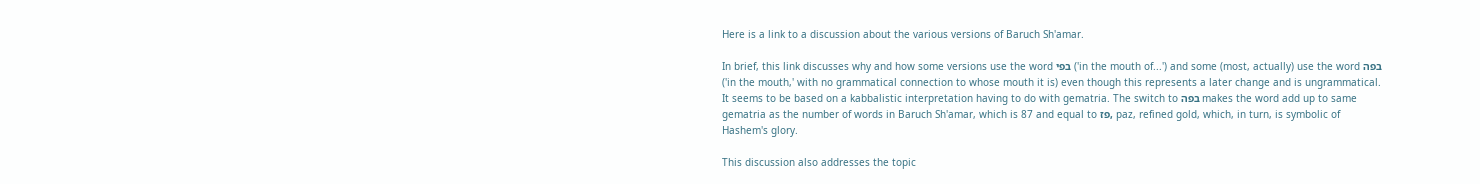Here is a link to a discussion about the various versions of Baruch Sh'amar.

In brief, this link discusses why and how some versions use the word בפי ('in the mouth of...') and some (most, actually) use the word בפה ('in the mouth,' with no grammatical connection to whose mouth it is) even though this represents a later change and is ungrammatical. It seems to be based on a kabbalistic interpretation having to do with gematria. The switch to בפה makes the word add up to same gematria as the number of words in Baruch Sh'amar, which is 87 and equal to פז, paz, refined gold, which, in turn, is symbolic of Hashem's glory.

This discussion also addresses the topic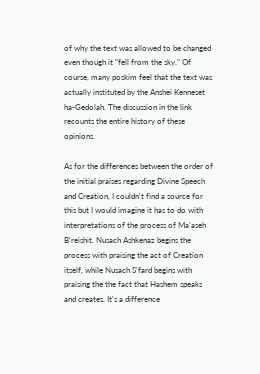of why the text was allowed to be changed even though it "fell from the sky." Of course, many poskim feel that the text was actually instituted by the Anshei Kenneset ha-Gedolah. The discussion in the link recounts the entire history of these opinions.

As for the differences between the order of the initial praises regarding Divine Speech and Creation, I couldn't find a source for this but I would imagine it has to do with interpretations of the process of Ma'aseh B'reishit. Nusach Ashkenaz begins the process with praising the act of Creation itself, while Nusach S'fard begins with praising the the fact that Hashem speaks and creates. It's a difference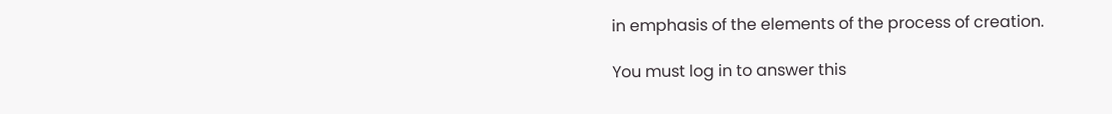in emphasis of the elements of the process of creation.

You must log in to answer this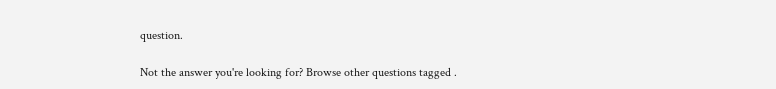question.

Not the answer you're looking for? Browse other questions tagged .